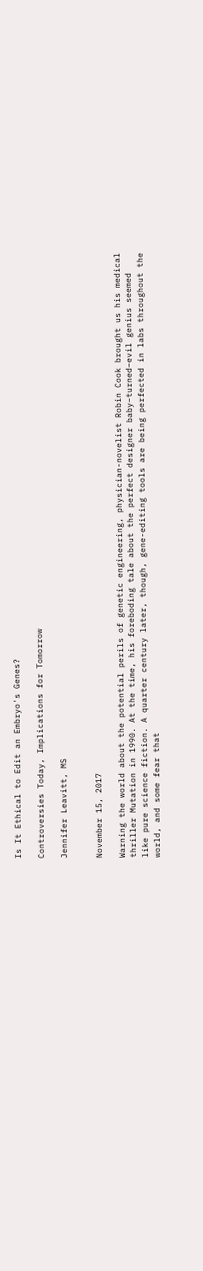Is It Ethical to Edit an Embryo's Genes?

Controversies Today, Implications for Tomorrow

Jennifer Leavitt, MS


November 15, 2017

Warning the world about the potential perils of genetic engineering, physician-novelist Robin Cook brought us his medical thriller Mutation in 1990. At the time, his foreboding tale about the perfect designer baby–turned–evil genius seemed like pure science fiction. A quarter century later, though, gene-editing tools are being perfected in labs throughout the world, and some fear that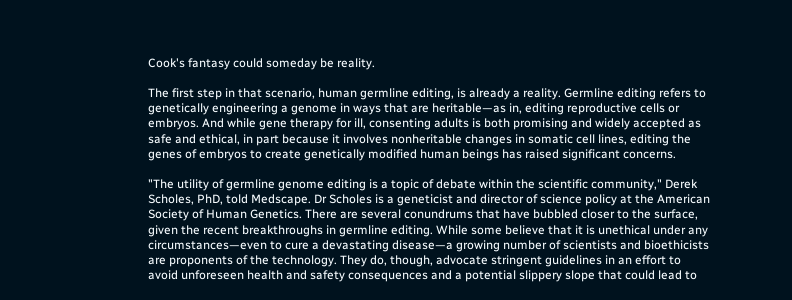Cook's fantasy could someday be reality.

The first step in that scenario, human germline editing, is already a reality. Germline editing refers to genetically engineering a genome in ways that are heritable—as in, editing reproductive cells or embryos. And while gene therapy for ill, consenting adults is both promising and widely accepted as safe and ethical, in part because it involves nonheritable changes in somatic cell lines, editing the genes of embryos to create genetically modified human beings has raised significant concerns.

"The utility of germline genome editing is a topic of debate within the scientific community," Derek Scholes, PhD, told Medscape. Dr Scholes is a geneticist and director of science policy at the American Society of Human Genetics. There are several conundrums that have bubbled closer to the surface, given the recent breakthroughs in germline editing. While some believe that it is unethical under any circumstances—even to cure a devastating disease—a growing number of scientists and bioethicists are proponents of the technology. They do, though, advocate stringent guidelines in an effort to avoid unforeseen health and safety consequences and a potential slippery slope that could lead to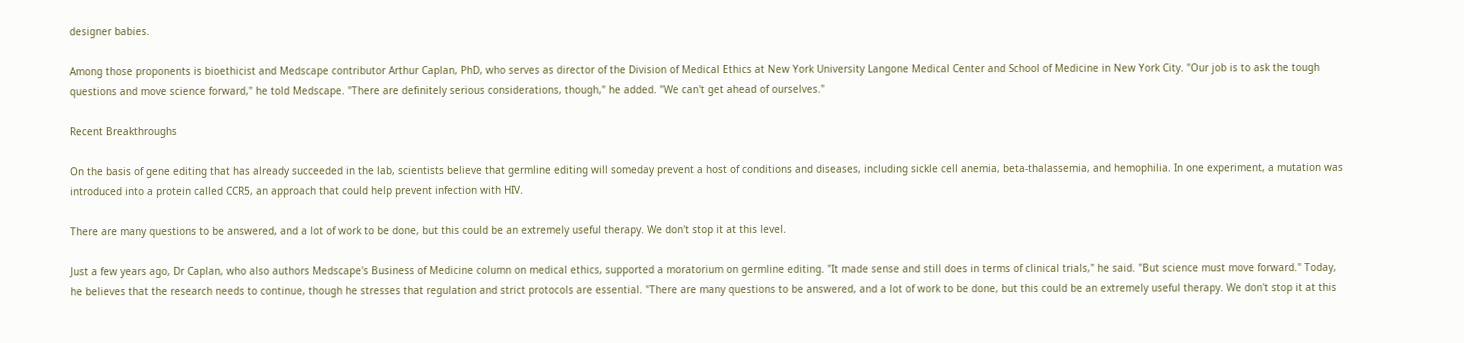designer babies.

Among those proponents is bioethicist and Medscape contributor Arthur Caplan, PhD, who serves as director of the Division of Medical Ethics at New York University Langone Medical Center and School of Medicine in New York City. "Our job is to ask the tough questions and move science forward," he told Medscape. "There are definitely serious considerations, though," he added. "We can't get ahead of ourselves."

Recent Breakthroughs

On the basis of gene editing that has already succeeded in the lab, scientists believe that germline editing will someday prevent a host of conditions and diseases, including sickle cell anemia, beta-thalassemia, and hemophilia. In one experiment, a mutation was introduced into a protein called CCR5, an approach that could help prevent infection with HIV.

There are many questions to be answered, and a lot of work to be done, but this could be an extremely useful therapy. We don't stop it at this level.

Just a few years ago, Dr Caplan, who also authors Medscape's Business of Medicine column on medical ethics, supported a moratorium on germline editing. "It made sense and still does in terms of clinical trials," he said. "But science must move forward." Today, he believes that the research needs to continue, though he stresses that regulation and strict protocols are essential. "There are many questions to be answered, and a lot of work to be done, but this could be an extremely useful therapy. We don't stop it at this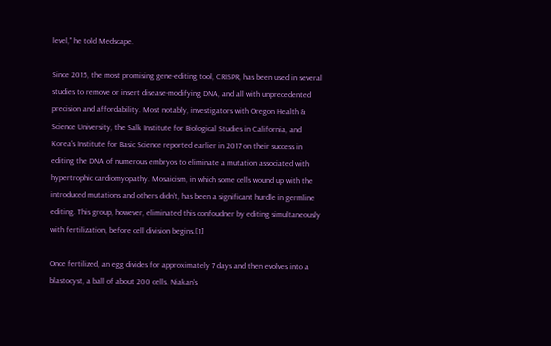level," he told Medscape.

Since 2015, the most promising gene-editing tool, CRISPR, has been used in several studies to remove or insert disease-modifying DNA, and all with unprecedented precision and affordability. Most notably, investigators with Oregon Health & Science University, the Salk Institute for Biological Studies in California, and Korea's Institute for Basic Science reported earlier in 2017 on their success in editing the DNA of numerous embryos to eliminate a mutation associated with hypertrophic cardiomyopathy. Mosaicism, in which some cells wound up with the introduced mutations and others didn’t, has been a significant hurdle in germline editing. This group, however, eliminated this confoudner by editing simultaneously with fertilization, before cell division begins.[1]

Once fertilized, an egg divides for approximately 7 days and then evolves into a blastocyst, a ball of about 200 cells. Niakan's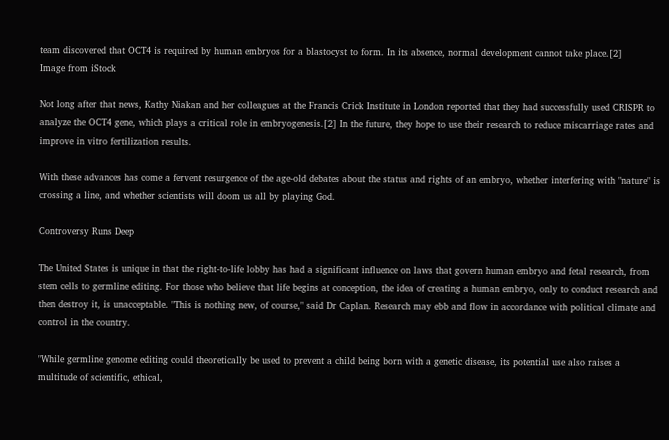team discovered that OCT4 is required by human embryos for a blastocyst to form. In its absence, normal development cannot take place.[2]
Image from iStock

Not long after that news, Kathy Niakan and her colleagues at the Francis Crick Institute in London reported that they had successfully used CRISPR to analyze the OCT4 gene, which plays a critical role in embryogenesis.[2] In the future, they hope to use their research to reduce miscarriage rates and improve in vitro fertilization results.

With these advances has come a fervent resurgence of the age-old debates about the status and rights of an embryo, whether interfering with "nature" is crossing a line, and whether scientists will doom us all by playing God.

Controversy Runs Deep

The United States is unique in that the right-to-life lobby has had a significant influence on laws that govern human embryo and fetal research, from stem cells to germline editing. For those who believe that life begins at conception, the idea of creating a human embryo, only to conduct research and then destroy it, is unacceptable. "This is nothing new, of course," said Dr Caplan. Research may ebb and flow in accordance with political climate and control in the country.

"While germline genome editing could theoretically be used to prevent a child being born with a genetic disease, its potential use also raises a multitude of scientific, ethical,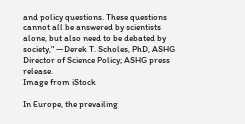and policy questions. These questions cannot all be answered by scientists alone, but also need to be debated by society," —Derek T. Scholes, PhD, ASHG Director of Science Policy; ASHG press release.
Image from iStock

In Europe, the prevailing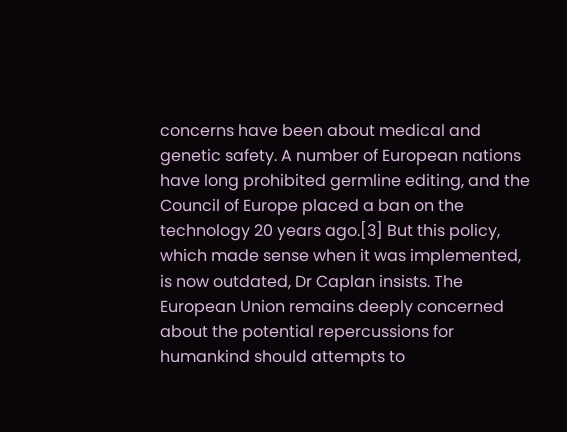concerns have been about medical and genetic safety. A number of European nations have long prohibited germline editing, and the Council of Europe placed a ban on the technology 20 years ago.[3] But this policy, which made sense when it was implemented, is now outdated, Dr Caplan insists. The European Union remains deeply concerned about the potential repercussions for humankind should attempts to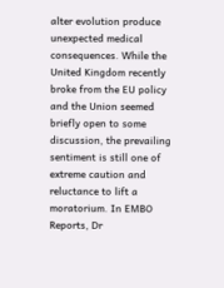alter evolution produce unexpected medical consequences. While the United Kingdom recently broke from the EU policy and the Union seemed briefly open to some discussion, the prevailing sentiment is still one of extreme caution and reluctance to lift a moratorium. In EMBO Reports, Dr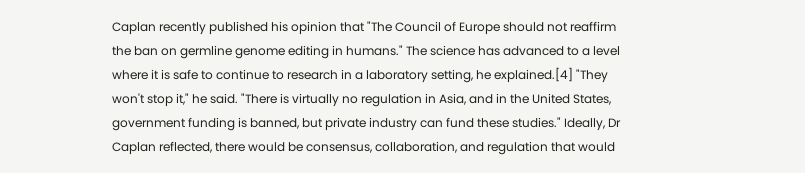Caplan recently published his opinion that "The Council of Europe should not reaffirm the ban on germline genome editing in humans." The science has advanced to a level where it is safe to continue to research in a laboratory setting, he explained.[4] "They won't stop it," he said. "There is virtually no regulation in Asia, and in the United States, government funding is banned, but private industry can fund these studies." Ideally, Dr Caplan reflected, there would be consensus, collaboration, and regulation that would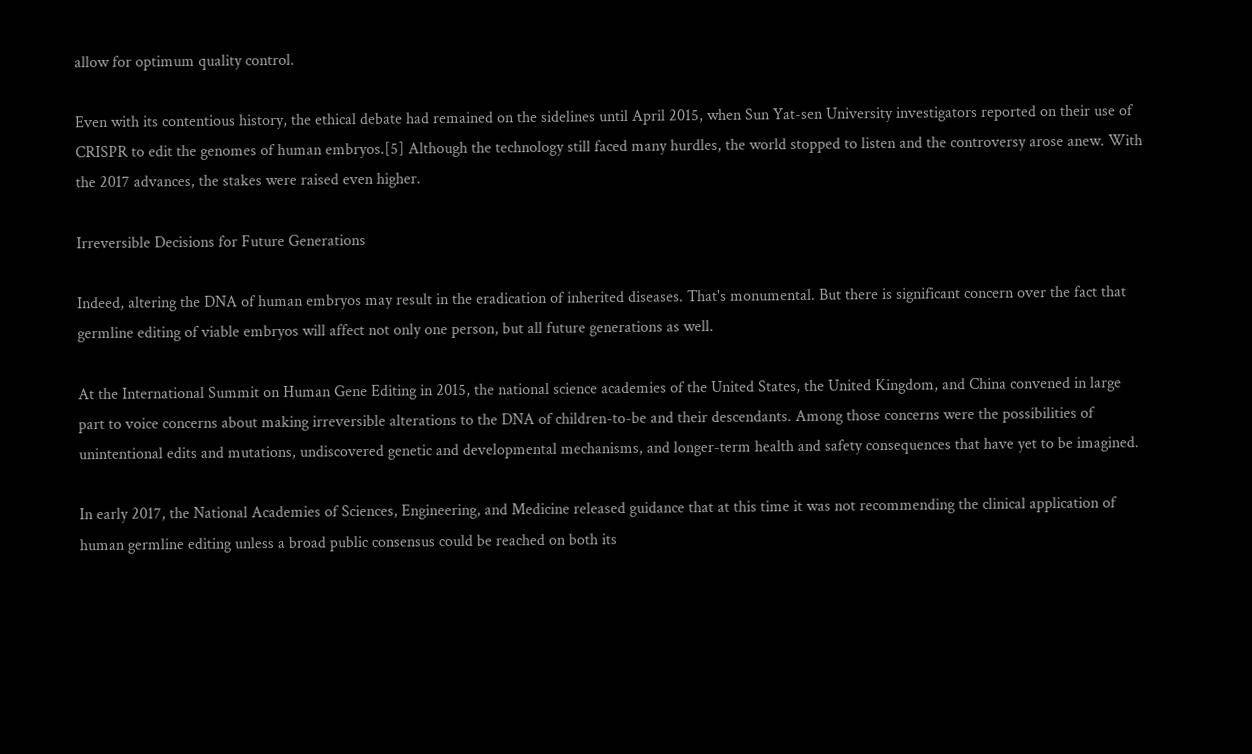allow for optimum quality control.

Even with its contentious history, the ethical debate had remained on the sidelines until April 2015, when Sun Yat-sen University investigators reported on their use of CRISPR to edit the genomes of human embryos.[5] Although the technology still faced many hurdles, the world stopped to listen and the controversy arose anew. With the 2017 advances, the stakes were raised even higher.

Irreversible Decisions for Future Generations

Indeed, altering the DNA of human embryos may result in the eradication of inherited diseases. That's monumental. But there is significant concern over the fact that germline editing of viable embryos will affect not only one person, but all future generations as well.

At the International Summit on Human Gene Editing in 2015, the national science academies of the United States, the United Kingdom, and China convened in large part to voice concerns about making irreversible alterations to the DNA of children-to-be and their descendants. Among those concerns were the possibilities of unintentional edits and mutations, undiscovered genetic and developmental mechanisms, and longer-term health and safety consequences that have yet to be imagined.

In early 2017, the National Academies of Sciences, Engineering, and Medicine released guidance that at this time it was not recommending the clinical application of human germline editing unless a broad public consensus could be reached on both its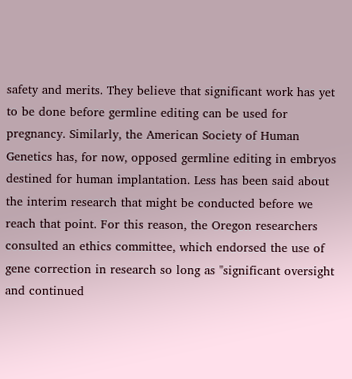safety and merits. They believe that significant work has yet to be done before germline editing can be used for pregnancy. Similarly, the American Society of Human Genetics has, for now, opposed germline editing in embryos destined for human implantation. Less has been said about the interim research that might be conducted before we reach that point. For this reason, the Oregon researchers consulted an ethics committee, which endorsed the use of gene correction in research so long as "significant oversight and continued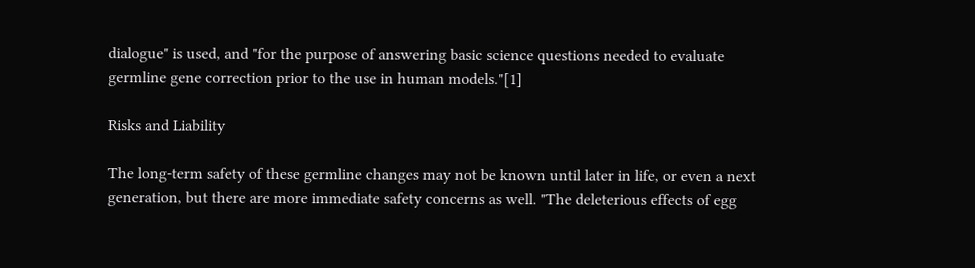dialogue" is used, and "for the purpose of answering basic science questions needed to evaluate germline gene correction prior to the use in human models."[1]

Risks and Liability

The long-term safety of these germline changes may not be known until later in life, or even a next generation, but there are more immediate safety concerns as well. "The deleterious effects of egg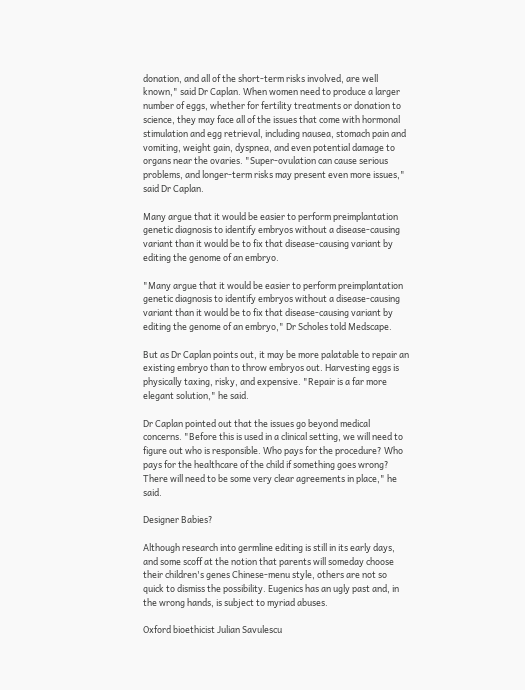donation, and all of the short-term risks involved, are well known," said Dr Caplan. When women need to produce a larger number of eggs, whether for fertility treatments or donation to science, they may face all of the issues that come with hormonal stimulation and egg retrieval, including nausea, stomach pain and vomiting, weight gain, dyspnea, and even potential damage to organs near the ovaries. "Super-ovulation can cause serious problems, and longer-term risks may present even more issues," said Dr Caplan.

Many argue that it would be easier to perform preimplantation genetic diagnosis to identify embryos without a disease-causing variant than it would be to fix that disease-causing variant by editing the genome of an embryo.

"Many argue that it would be easier to perform preimplantation genetic diagnosis to identify embryos without a disease-causing variant than it would be to fix that disease-causing variant by editing the genome of an embryo," Dr Scholes told Medscape.

But as Dr Caplan points out, it may be more palatable to repair an existing embryo than to throw embryos out. Harvesting eggs is physically taxing, risky, and expensive. "Repair is a far more elegant solution," he said.

Dr Caplan pointed out that the issues go beyond medical concerns. "Before this is used in a clinical setting, we will need to figure out who is responsible. Who pays for the procedure? Who pays for the healthcare of the child if something goes wrong? There will need to be some very clear agreements in place," he said.

Designer Babies?

Although research into germline editing is still in its early days, and some scoff at the notion that parents will someday choose their children's genes Chinese-menu style, others are not so quick to dismiss the possibility. Eugenics has an ugly past and, in the wrong hands, is subject to myriad abuses.

Oxford bioethicist Julian Savulescu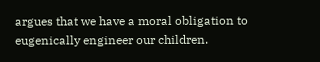argues that we have a moral obligation to eugenically engineer our children.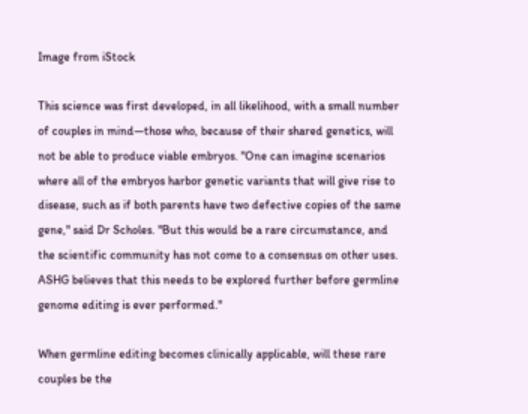Image from iStock

This science was first developed, in all likelihood, with a small number of couples in mind—those who, because of their shared genetics, will not be able to produce viable embryos. "One can imagine scenarios where all of the embryos harbor genetic variants that will give rise to disease, such as if both parents have two defective copies of the same gene," said Dr Scholes. "But this would be a rare circumstance, and the scientific community has not come to a consensus on other uses. ASHG believes that this needs to be explored further before germline genome editing is ever performed."

When germline editing becomes clinically applicable, will these rare couples be the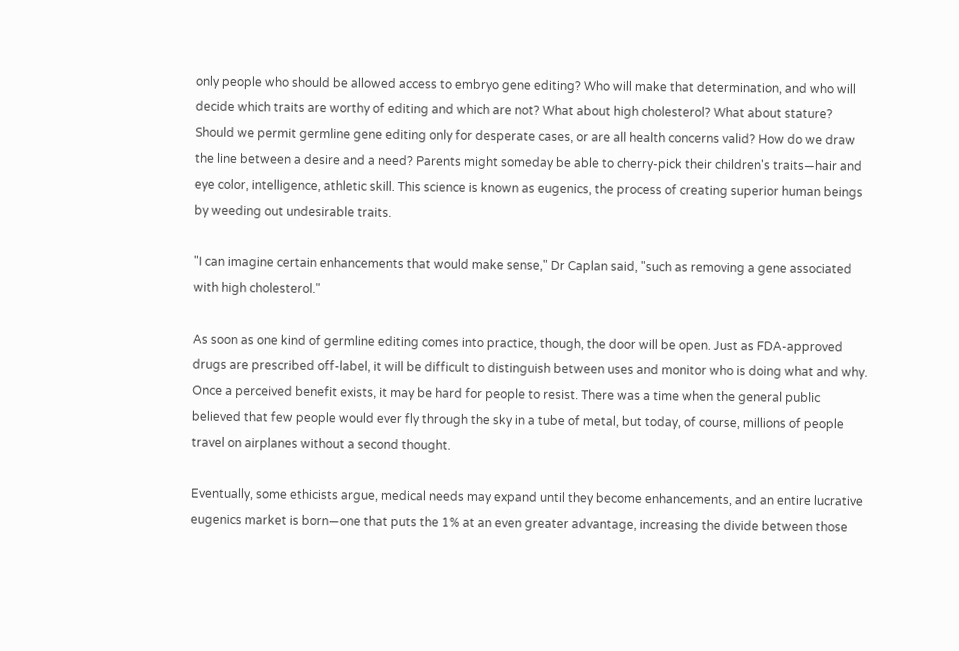only people who should be allowed access to embryo gene editing? Who will make that determination, and who will decide which traits are worthy of editing and which are not? What about high cholesterol? What about stature? Should we permit germline gene editing only for desperate cases, or are all health concerns valid? How do we draw the line between a desire and a need? Parents might someday be able to cherry-pick their children's traits—hair and eye color, intelligence, athletic skill. This science is known as eugenics, the process of creating superior human beings by weeding out undesirable traits.

"I can imagine certain enhancements that would make sense," Dr Caplan said, "such as removing a gene associated with high cholesterol."

As soon as one kind of germline editing comes into practice, though, the door will be open. Just as FDA-approved drugs are prescribed off-label, it will be difficult to distinguish between uses and monitor who is doing what and why. Once a perceived benefit exists, it may be hard for people to resist. There was a time when the general public believed that few people would ever fly through the sky in a tube of metal, but today, of course, millions of people travel on airplanes without a second thought.

Eventually, some ethicists argue, medical needs may expand until they become enhancements, and an entire lucrative eugenics market is born—one that puts the 1% at an even greater advantage, increasing the divide between those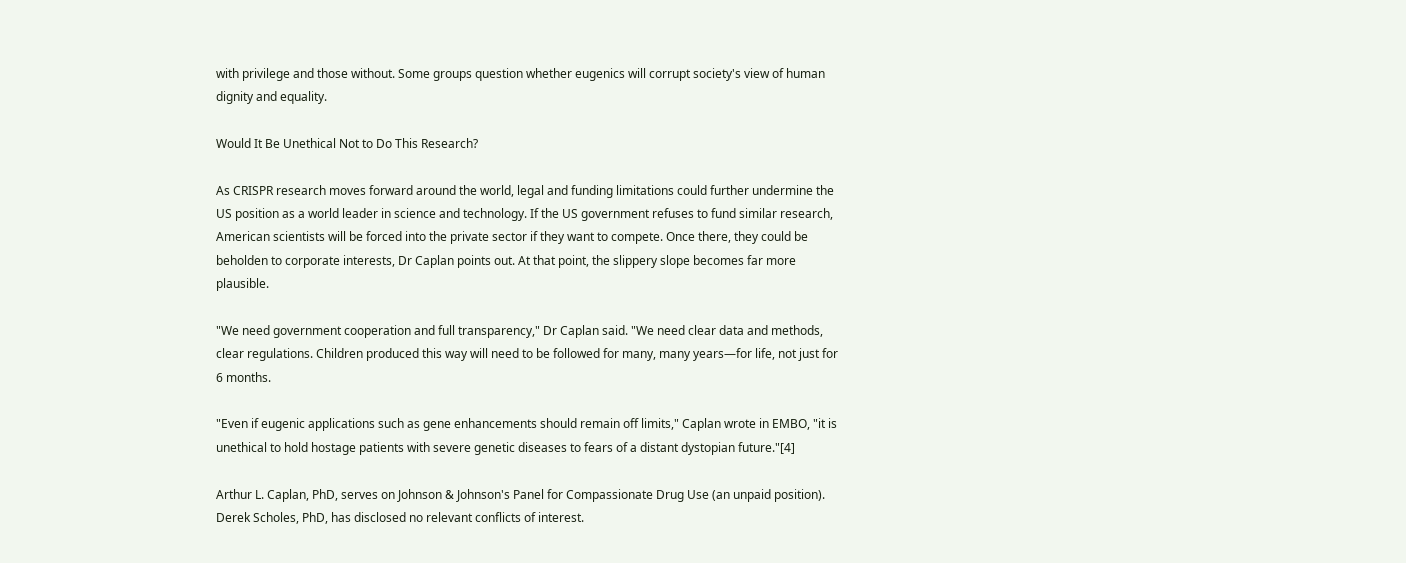with privilege and those without. Some groups question whether eugenics will corrupt society's view of human dignity and equality.

Would It Be Unethical Not to Do This Research?

As CRISPR research moves forward around the world, legal and funding limitations could further undermine the US position as a world leader in science and technology. If the US government refuses to fund similar research, American scientists will be forced into the private sector if they want to compete. Once there, they could be beholden to corporate interests, Dr Caplan points out. At that point, the slippery slope becomes far more plausible.

"We need government cooperation and full transparency," Dr Caplan said. "We need clear data and methods, clear regulations. Children produced this way will need to be followed for many, many years—for life, not just for 6 months.

"Even if eugenic applications such as gene enhancements should remain off limits," Caplan wrote in EMBO, "it is unethical to hold hostage patients with severe genetic diseases to fears of a distant dystopian future."[4]

Arthur L. Caplan, PhD, serves on Johnson & Johnson's Panel for Compassionate Drug Use (an unpaid position). Derek Scholes, PhD, has disclosed no relevant conflicts of interest.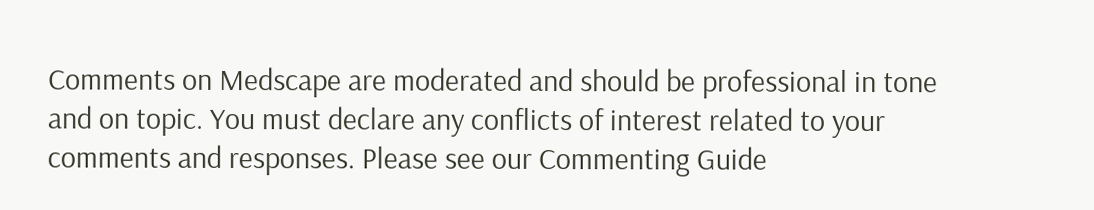Comments on Medscape are moderated and should be professional in tone and on topic. You must declare any conflicts of interest related to your comments and responses. Please see our Commenting Guide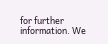for further information. We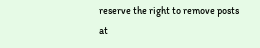reserve the right to remove posts at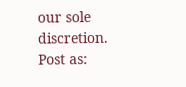our sole discretion.
Post as: